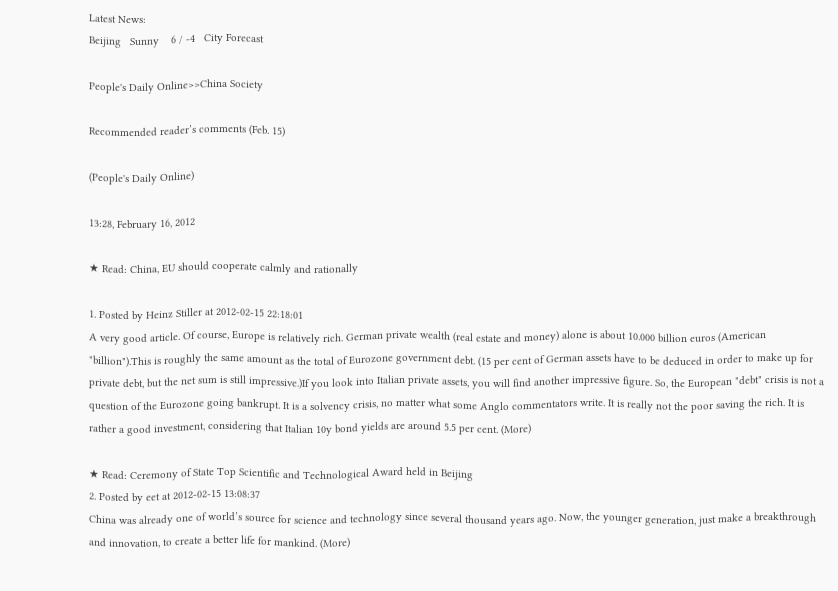Latest News:
Beijing   Sunny    6 / -4   City Forecast

People's Daily Online>>China Society

Recommended reader’s comments (Feb. 15)

(People's Daily Online)

13:28, February 16, 2012

★ Read: China, EU should cooperate calmly and rationally

1. Posted by Heinz Stiller at 2012-02-15 22:18:01
A very good article. Of course, Europe is relatively rich. German private wealth (real estate and money) alone is about 10.000 billion euros (American "billion").This is roughly the same amount as the total of Eurozone government debt. (15 per cent of German assets have to be deduced in order to make up for private debt, but the net sum is still impressive.)If you look into Italian private assets, you will find another impressive figure. So, the European "debt" crisis is not a question of the Eurozone going bankrupt. It is a solvency crisis, no matter what some Anglo commentators write. It is really not the poor saving the rich. It is rather a good investment, considering that Italian 10y bond yields are around 5.5 per cent. (More)

★ Read: Ceremony of State Top Scientific and Technological Award held in Beijing
2. Posted by eet at 2012-02-15 13:08:37
China was already one of world’s source for science and technology since several thousand years ago. Now, the younger generation, just make a breakthrough and innovation, to create a better life for mankind. (More)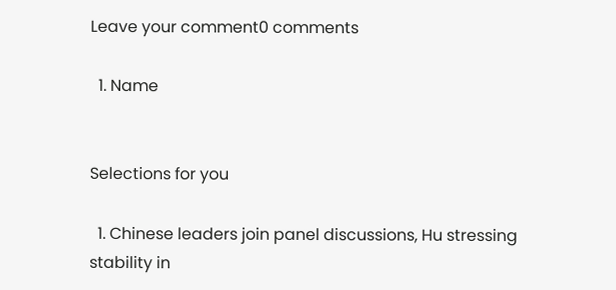Leave your comment0 comments

  1. Name


Selections for you

  1. Chinese leaders join panel discussions, Hu stressing stability in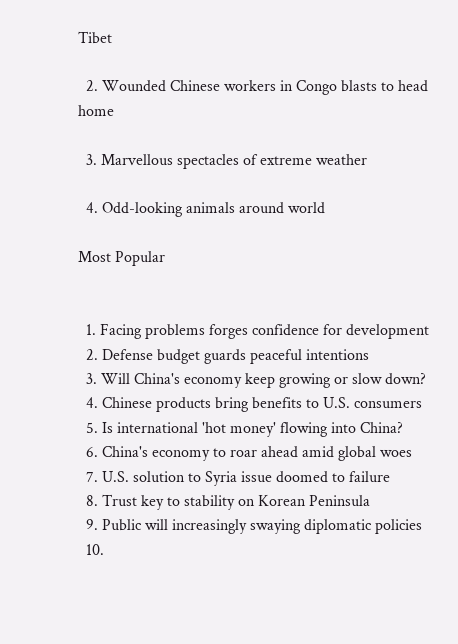Tibet

  2. Wounded Chinese workers in Congo blasts to head home

  3. Marvellous spectacles of extreme weather

  4. Odd-looking animals around world

Most Popular


  1. Facing problems forges confidence for development
  2. Defense budget guards peaceful intentions
  3. Will China's economy keep growing or slow down?
  4. Chinese products bring benefits to U.S. consumers
  5. Is international 'hot money' flowing into China?
  6. China's economy to roar ahead amid global woes
  7. U.S. solution to Syria issue doomed to failure
  8. Trust key to stability on Korean Peninsula
  9. Public will increasingly swaying diplomatic policies
  10.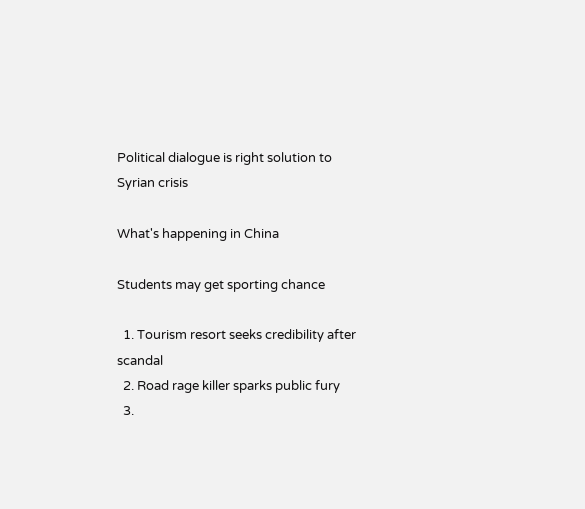Political dialogue is right solution to Syrian crisis

What's happening in China

Students may get sporting chance

  1. Tourism resort seeks credibility after scandal
  2. Road rage killer sparks public fury
  3.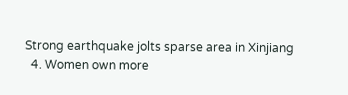Strong earthquake jolts sparse area in Xinjiang
  4. Women own more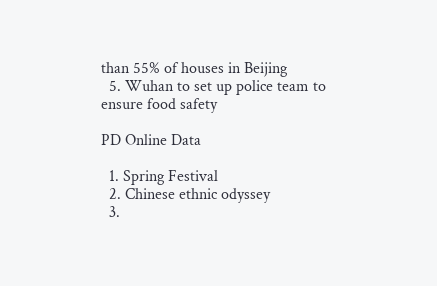than 55% of houses in Beijing
  5. Wuhan to set up police team to ensure food safety

PD Online Data

  1. Spring Festival
  2. Chinese ethnic odyssey
  3.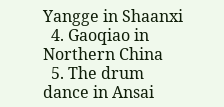Yangge in Shaanxi
  4. Gaoqiao in Northern China
  5. The drum dance in Ansai